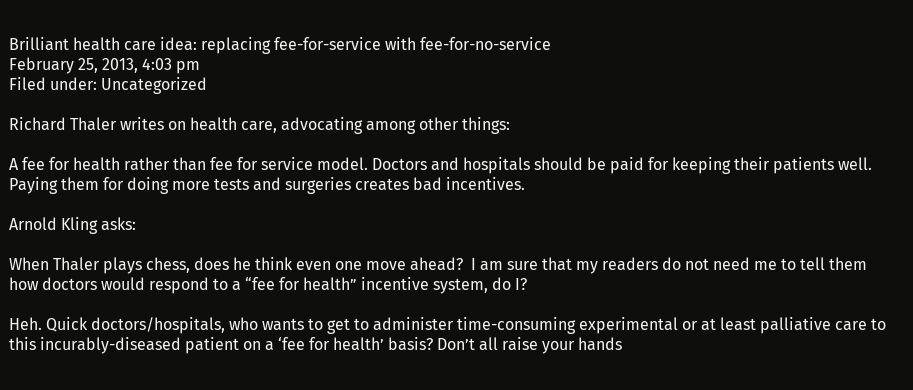Brilliant health care idea: replacing fee-for-service with fee-for-no-service
February 25, 2013, 4:03 pm
Filed under: Uncategorized

Richard Thaler writes on health care, advocating among other things:

A fee for health rather than fee for service model. Doctors and hospitals should be paid for keeping their patients well. Paying them for doing more tests and surgeries creates bad incentives.

Arnold Kling asks:

When Thaler plays chess, does he think even one move ahead?  I am sure that my readers do not need me to tell them how doctors would respond to a “fee for health” incentive system, do I?

Heh. Quick doctors/hospitals, who wants to get to administer time-consuming experimental or at least palliative care to this incurably-diseased patient on a ‘fee for health’ basis? Don’t all raise your hands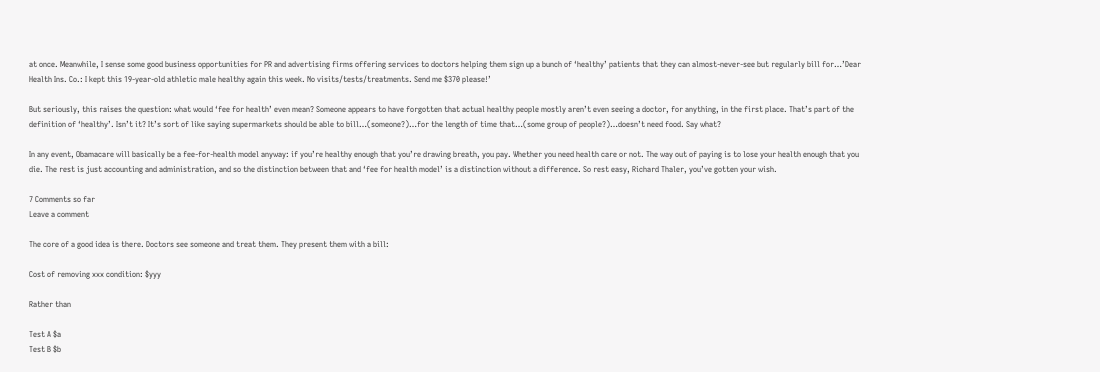at once. Meanwhile, I sense some good business opportunities for PR and advertising firms offering services to doctors helping them sign up a bunch of ‘healthy’ patients that they can almost-never-see but regularly bill for…’Dear Health Ins. Co.: I kept this 19-year-old athletic male healthy again this week. No visits/tests/treatments. Send me $370 please!’

But seriously, this raises the question: what would ‘fee for health’ even mean? Someone appears to have forgotten that actual healthy people mostly aren’t even seeing a doctor, for anything, in the first place. That’s part of the definition of ‘healthy’. Isn’t it? It’s sort of like saying supermarkets should be able to bill…(someone?)…for the length of time that…(some group of people?)…doesn’t need food. Say what?

In any event, Obamacare will basically be a fee-for-health model anyway: if you’re healthy enough that you’re drawing breath, you pay. Whether you need health care or not. The way out of paying is to lose your health enough that you die. The rest is just accounting and administration, and so the distinction between that and ‘fee for health model’ is a distinction without a difference. So rest easy, Richard Thaler, you’ve gotten your wish.

7 Comments so far
Leave a comment

The core of a good idea is there. Doctors see someone and treat them. They present them with a bill:

Cost of removing xxx condition: $yyy

Rather than

Test A $a
Test B $b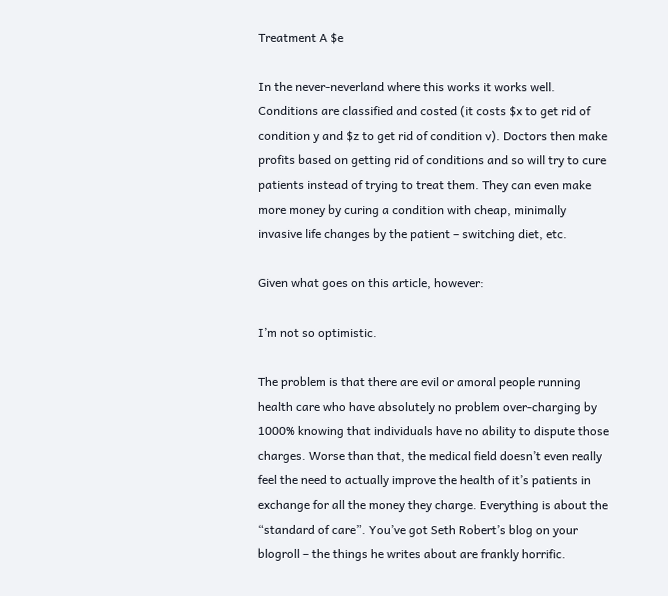Treatment A $e

In the never-neverland where this works it works well. Conditions are classified and costed (it costs $x to get rid of condition y and $z to get rid of condition v). Doctors then make profits based on getting rid of conditions and so will try to cure patients instead of trying to treat them. They can even make more money by curing a condition with cheap, minimally invasive life changes by the patient – switching diet, etc.

Given what goes on this article, however:

I’m not so optimistic.

The problem is that there are evil or amoral people running health care who have absolutely no problem over-charging by 1000% knowing that individuals have no ability to dispute those charges. Worse than that, the medical field doesn’t even really feel the need to actually improve the health of it’s patients in exchange for all the money they charge. Everything is about the “standard of care”. You’ve got Seth Robert’s blog on your blogroll – the things he writes about are frankly horrific.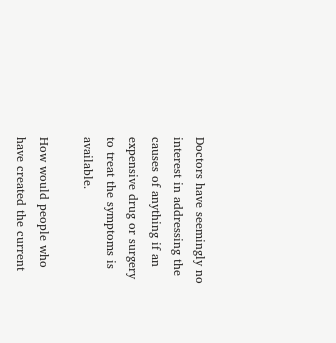Doctors have seemingly no interest in addressing the causes of anything if an expensive drug or surgery to treat the symptoms is available.

How would people who have created the current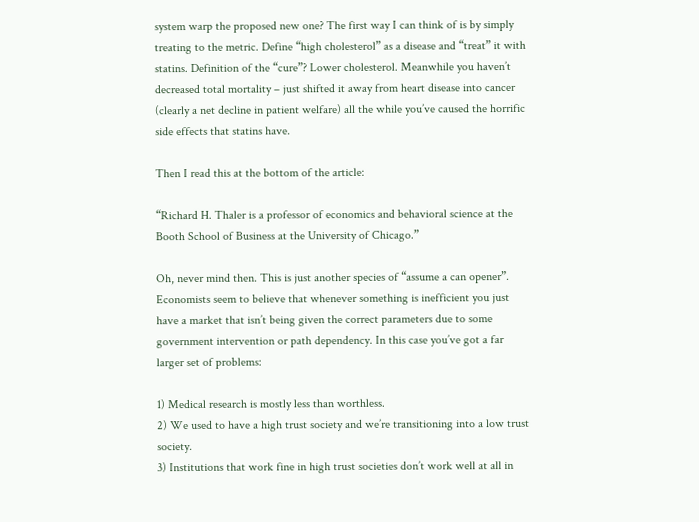system warp the proposed new one? The first way I can think of is by simply treating to the metric. Define “high cholesterol” as a disease and “treat” it with statins. Definition of the “cure”? Lower cholesterol. Meanwhile you haven’t decreased total mortality – just shifted it away from heart disease into cancer (clearly a net decline in patient welfare) all the while you’ve caused the horrific side effects that statins have.

Then I read this at the bottom of the article:

“Richard H. Thaler is a professor of economics and behavioral science at the Booth School of Business at the University of Chicago.”

Oh, never mind then. This is just another species of “assume a can opener”. Economists seem to believe that whenever something is inefficient you just have a market that isn’t being given the correct parameters due to some government intervention or path dependency. In this case you’ve got a far larger set of problems:

1) Medical research is mostly less than worthless.
2) We used to have a high trust society and we’re transitioning into a low trust society.
3) Institutions that work fine in high trust societies don’t work well at all in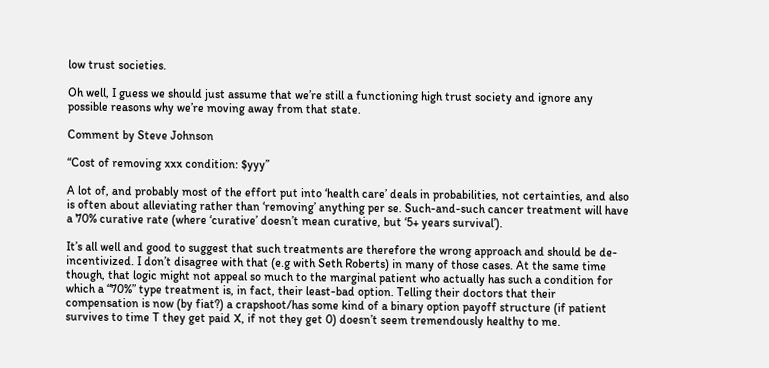low trust societies.

Oh well, I guess we should just assume that we’re still a functioning high trust society and ignore any possible reasons why we’re moving away from that state.

Comment by Steve Johnson

“Cost of removing xxx condition: $yyy”

A lot of, and probably most of the effort put into ‘health care’ deals in probabilities, not certainties, and also is often about alleviating rather than ‘removing’ anything per se. Such-and-such cancer treatment will have a 70% curative rate (where ‘curative’ doesn’t mean curative, but ‘5+ years survival’).

It’s all well and good to suggest that such treatments are therefore the wrong approach and should be de-incentivized. I don’t disagree with that (e.g with Seth Roberts) in many of those cases. At the same time though, that logic might not appeal so much to the marginal patient who actually has such a condition for which a “70%” type treatment is, in fact, their least-bad option. Telling their doctors that their compensation is now (by fiat?) a crapshoot/has some kind of a binary option payoff structure (if patient survives to time T they get paid X, if not they get 0) doesn’t seem tremendously healthy to me.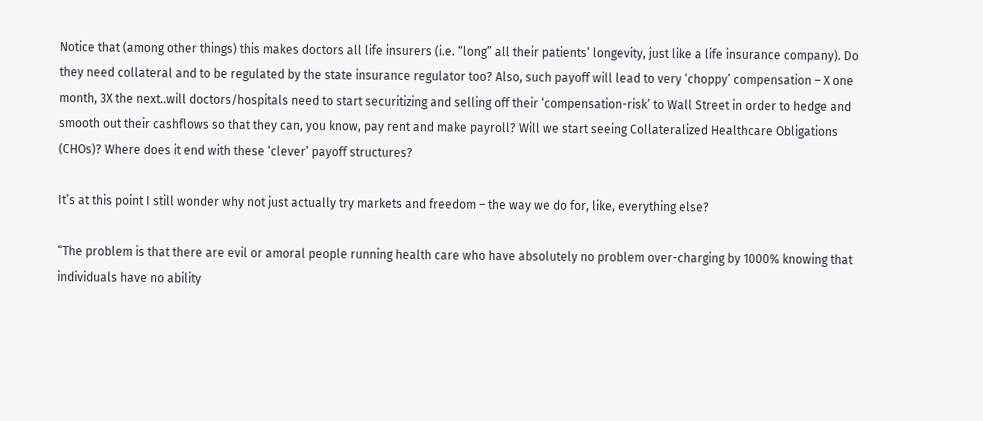Notice that (among other things) this makes doctors all life insurers (i.e. “long” all their patients’ longevity, just like a life insurance company). Do they need collateral and to be regulated by the state insurance regulator too? Also, such payoff will lead to very ‘choppy’ compensation – X one month, 3X the next..will doctors/hospitals need to start securitizing and selling off their ‘compensation-risk’ to Wall Street in order to hedge and smooth out their cashflows so that they can, you know, pay rent and make payroll? Will we start seeing Collateralized Healthcare Obligations (CHOs)? Where does it end with these ‘clever’ payoff structures?

It’s at this point I still wonder why not just actually try markets and freedom – the way we do for, like, everything else?

“The problem is that there are evil or amoral people running health care who have absolutely no problem over-charging by 1000% knowing that individuals have no ability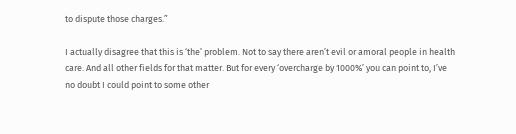to dispute those charges.”

I actually disagree that this is ‘the’ problem. Not to say there aren’t evil or amoral people in health care. And all other fields for that matter. But for every ‘overcharge by 1000%’ you can point to, I’ve no doubt I could point to some other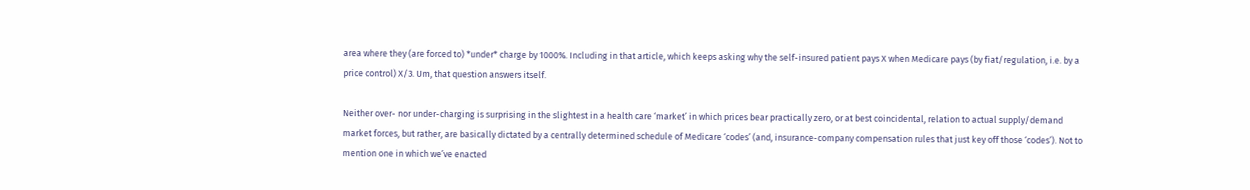area where they (are forced to) *under* charge by 1000%. Including in that article, which keeps asking why the self-insured patient pays X when Medicare pays (by fiat/regulation, i.e. by a price control) X/3. Um, that question answers itself.

Neither over- nor under-charging is surprising in the slightest in a health care ‘market’ in which prices bear practically zero, or at best coincidental, relation to actual supply/demand market forces, but rather, are basically dictated by a centrally determined schedule of Medicare ‘codes’ (and, insurance-company compensation rules that just key off those ‘codes’). Not to mention one in which we’ve enacted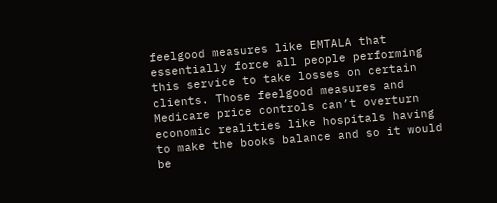feelgood measures like EMTALA that essentially force all people performing this service to take losses on certain clients. Those feelgood measures and Medicare price controls can’t overturn economic realities like hospitals having to make the books balance and so it would be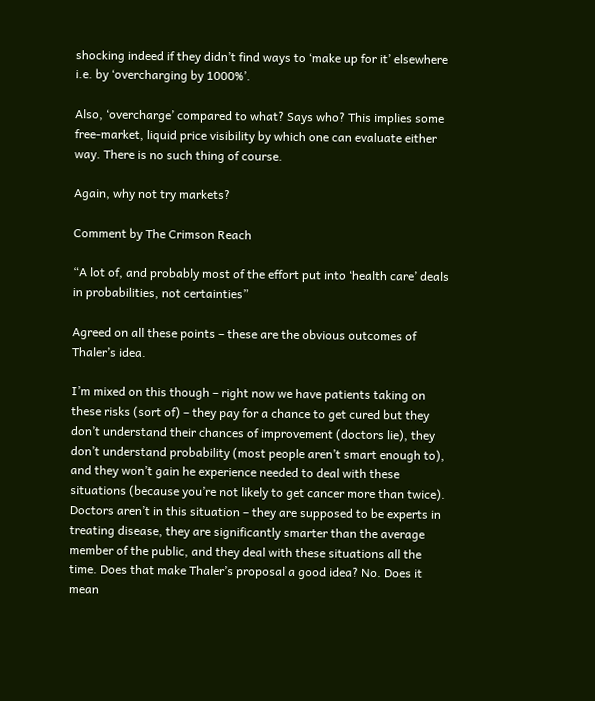shocking indeed if they didn’t find ways to ‘make up for it’ elsewhere i.e. by ‘overcharging by 1000%’.

Also, ‘overcharge’ compared to what? Says who? This implies some free-market, liquid price visibility by which one can evaluate either way. There is no such thing of course.

Again, why not try markets?

Comment by The Crimson Reach

“A lot of, and probably most of the effort put into ‘health care’ deals in probabilities, not certainties”

Agreed on all these points – these are the obvious outcomes of Thaler’s idea.

I’m mixed on this though – right now we have patients taking on these risks (sort of) – they pay for a chance to get cured but they don’t understand their chances of improvement (doctors lie), they don’t understand probability (most people aren’t smart enough to), and they won’t gain he experience needed to deal with these situations (because you’re not likely to get cancer more than twice). Doctors aren’t in this situation – they are supposed to be experts in treating disease, they are significantly smarter than the average member of the public, and they deal with these situations all the time. Does that make Thaler’s proposal a good idea? No. Does it mean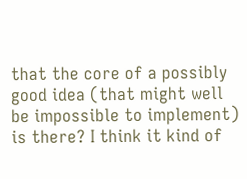that the core of a possibly good idea (that might well be impossible to implement) is there? I think it kind of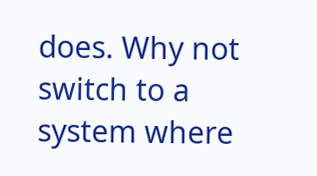does. Why not switch to a system where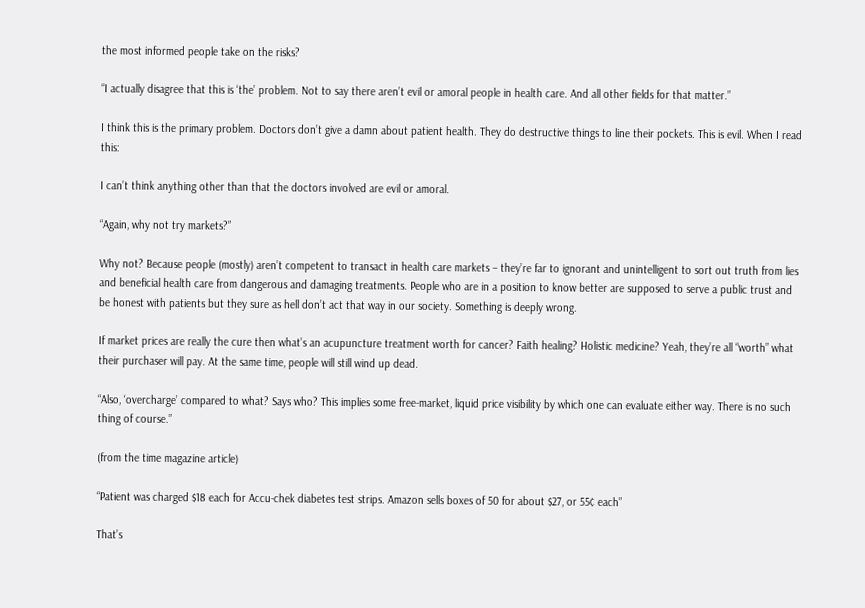the most informed people take on the risks?

“I actually disagree that this is ‘the’ problem. Not to say there aren’t evil or amoral people in health care. And all other fields for that matter.”

I think this is the primary problem. Doctors don’t give a damn about patient health. They do destructive things to line their pockets. This is evil. When I read this:

I can’t think anything other than that the doctors involved are evil or amoral.

“Again, why not try markets?”

Why not? Because people (mostly) aren’t competent to transact in health care markets – they’re far to ignorant and unintelligent to sort out truth from lies and beneficial health care from dangerous and damaging treatments. People who are in a position to know better are supposed to serve a public trust and be honest with patients but they sure as hell don’t act that way in our society. Something is deeply wrong.

If market prices are really the cure then what’s an acupuncture treatment worth for cancer? Faith healing? Holistic medicine? Yeah, they’re all “worth” what their purchaser will pay. At the same time, people will still wind up dead.

“Also, ‘overcharge’ compared to what? Says who? This implies some free-market, liquid price visibility by which one can evaluate either way. There is no such thing of course.”

(from the time magazine article)

“Patient was charged $18 each for Accu-chek diabetes test strips. Amazon sells boxes of 50 for about $27, or 55¢ each”

That’s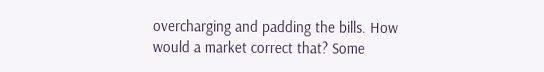overcharging and padding the bills. How would a market correct that? Some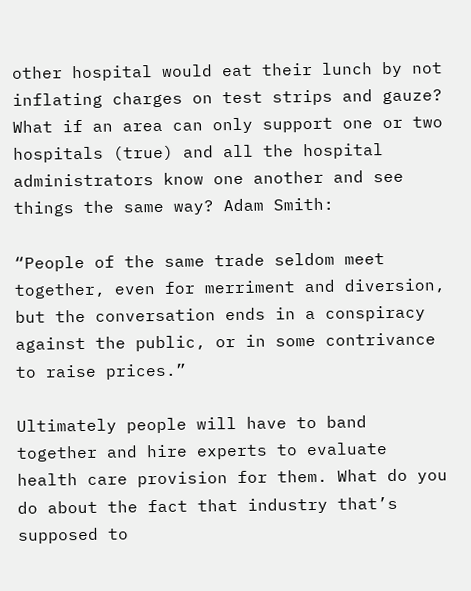other hospital would eat their lunch by not inflating charges on test strips and gauze? What if an area can only support one or two hospitals (true) and all the hospital administrators know one another and see things the same way? Adam Smith:

“People of the same trade seldom meet together, even for merriment and diversion, but the conversation ends in a conspiracy against the public, or in some contrivance to raise prices.”

Ultimately people will have to band together and hire experts to evaluate health care provision for them. What do you do about the fact that industry that’s supposed to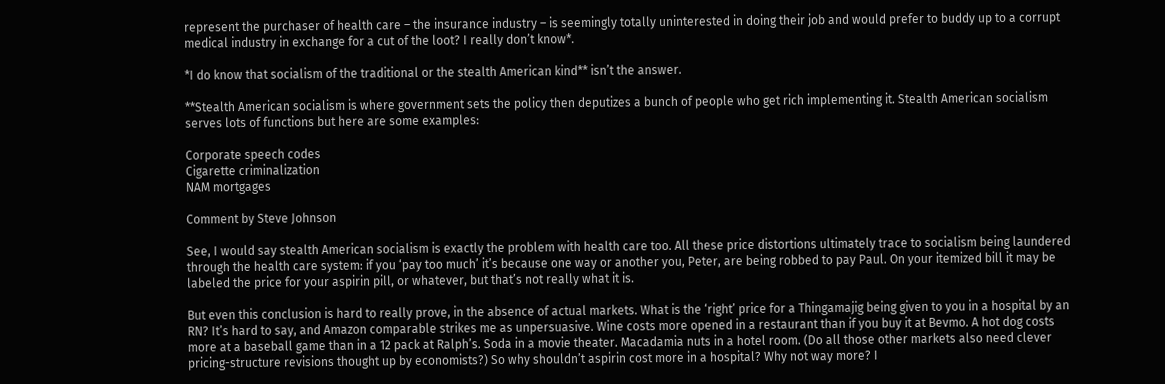represent the purchaser of health care – the insurance industry – is seemingly totally uninterested in doing their job and would prefer to buddy up to a corrupt medical industry in exchange for a cut of the loot? I really don’t know*.

*I do know that socialism of the traditional or the stealth American kind** isn’t the answer.

**Stealth American socialism is where government sets the policy then deputizes a bunch of people who get rich implementing it. Stealth American socialism serves lots of functions but here are some examples:

Corporate speech codes
Cigarette criminalization
NAM mortgages

Comment by Steve Johnson

See, I would say stealth American socialism is exactly the problem with health care too. All these price distortions ultimately trace to socialism being laundered through the health care system: if you ‘pay too much’ it’s because one way or another you, Peter, are being robbed to pay Paul. On your itemized bill it may be labeled the price for your aspirin pill, or whatever, but that’s not really what it is.

But even this conclusion is hard to really prove, in the absence of actual markets. What is the ‘right’ price for a Thingamajig being given to you in a hospital by an RN? It’s hard to say, and Amazon comparable strikes me as unpersuasive. Wine costs more opened in a restaurant than if you buy it at Bevmo. A hot dog costs more at a baseball game than in a 12 pack at Ralph’s. Soda in a movie theater. Macadamia nuts in a hotel room. (Do all those other markets also need clever pricing-structure revisions thought up by economists?) So why shouldn’t aspirin cost more in a hospital? Why not way more? I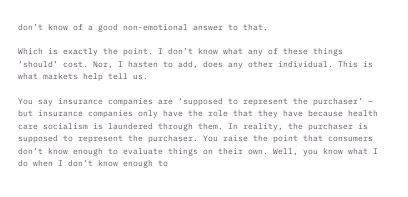don’t know of a good non-emotional answer to that.

Which is exactly the point. I don’t know what any of these things ‘should’ cost. Nor, I hasten to add, does any other individual. This is what markets help tell us.

You say insurance companies are ‘supposed to represent the purchaser’ – but insurance companies only have the role that they have because health care socialism is laundered through them. In reality, the purchaser is supposed to represent the purchaser. You raise the point that consumers don’t know enough to evaluate things on their own. Well, you know what I do when I don’t know enough to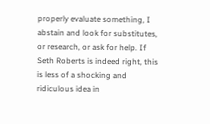properly evaluate something, I abstain and look for substitutes, or research, or ask for help. If Seth Roberts is indeed right, this is less of a shocking and ridiculous idea in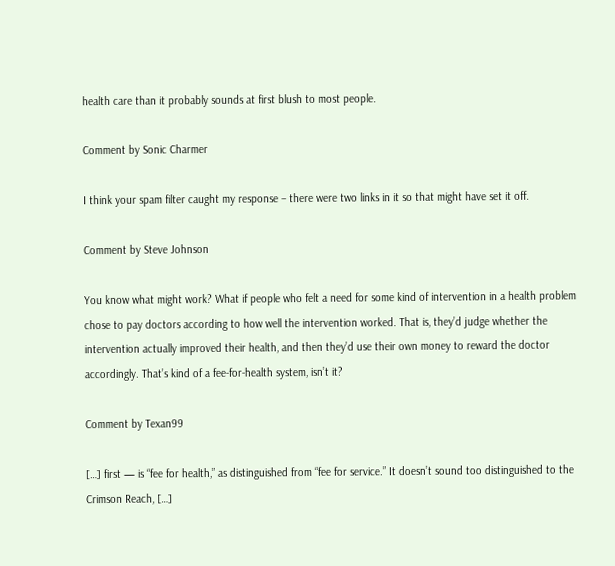health care than it probably sounds at first blush to most people.

Comment by Sonic Charmer

I think your spam filter caught my response – there were two links in it so that might have set it off.

Comment by Steve Johnson

You know what might work? What if people who felt a need for some kind of intervention in a health problem chose to pay doctors according to how well the intervention worked. That is, they’d judge whether the intervention actually improved their health, and then they’d use their own money to reward the doctor accordingly. That’s kind of a fee-for-health system, isn’t it?

Comment by Texan99

[…] first — is “fee for health,” as distinguished from “fee for service.” It doesn’t sound too distinguished to the Crimson Reach, […]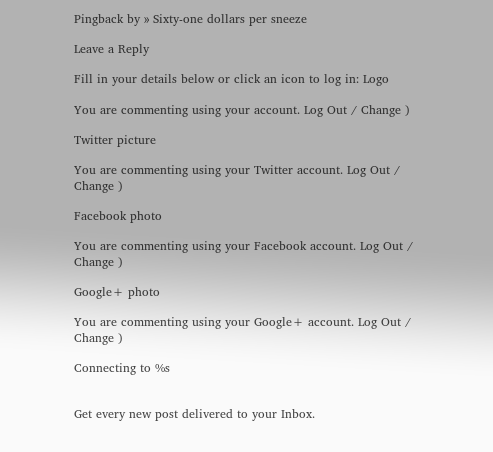Pingback by » Sixty-one dollars per sneeze

Leave a Reply

Fill in your details below or click an icon to log in: Logo

You are commenting using your account. Log Out / Change )

Twitter picture

You are commenting using your Twitter account. Log Out / Change )

Facebook photo

You are commenting using your Facebook account. Log Out / Change )

Google+ photo

You are commenting using your Google+ account. Log Out / Change )

Connecting to %s


Get every new post delivered to your Inbox.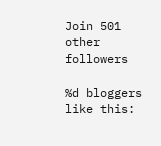Join 501 other followers

%d bloggers like this: